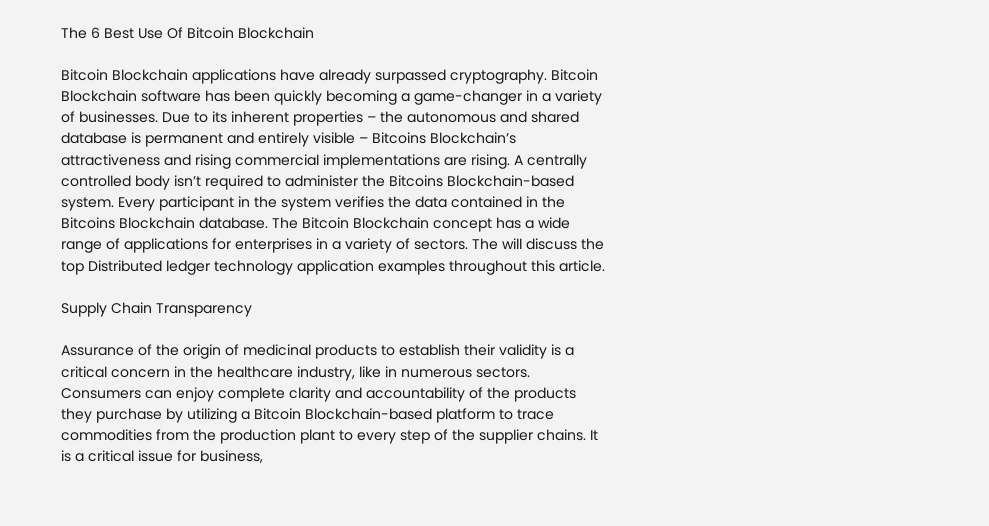The 6 Best Use Of Bitcoin Blockchain

Bitcoin Blockchain applications have already surpassed cryptography. Bitcoin Blockchain software has been quickly becoming a game-changer in a variety of businesses. Due to its inherent properties – the autonomous and shared database is permanent and entirely visible – Bitcoins Blockchain’s attractiveness and rising commercial implementations are rising. A centrally controlled body isn’t required to administer the Bitcoins Blockchain-based system. Every participant in the system verifies the data contained in the Bitcoins Blockchain database. The Bitcoin Blockchain concept has a wide range of applications for enterprises in a variety of sectors. The will discuss the top Distributed ledger technology application examples throughout this article.

Supply Chain Transparency

Assurance of the origin of medicinal products to establish their validity is a critical concern in the healthcare industry, like in numerous sectors. Consumers can enjoy complete clarity and accountability of the products they purchase by utilizing a Bitcoin Blockchain-based platform to trace commodities from the production plant to every step of the supplier chains. It is a critical issue for business,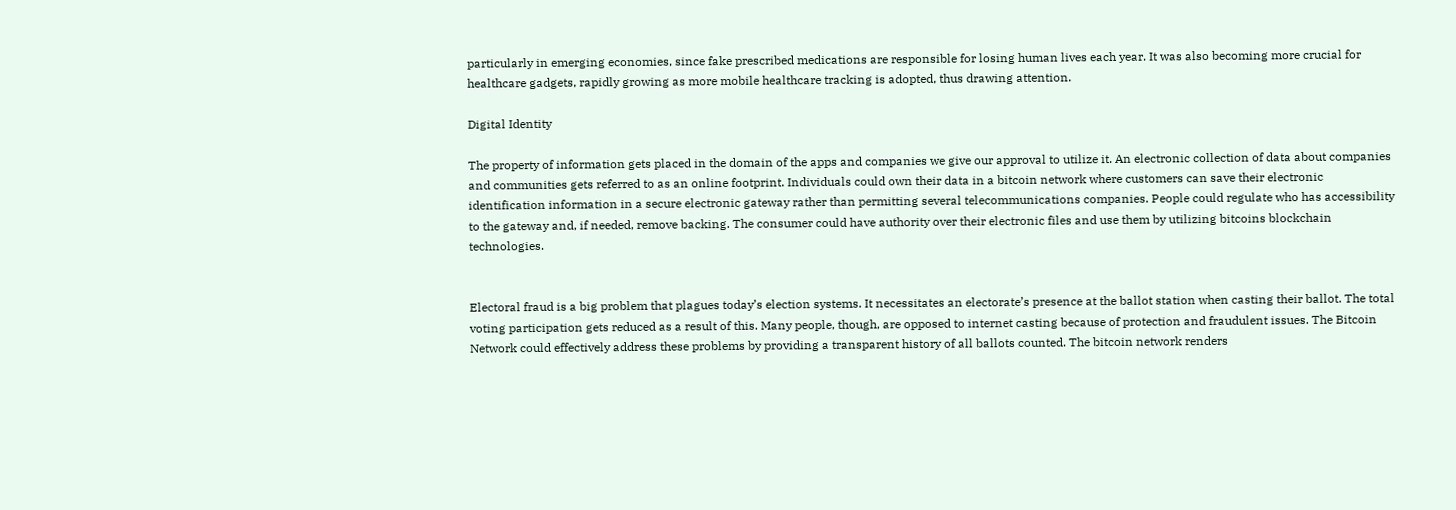particularly in emerging economies, since fake prescribed medications are responsible for losing human lives each year. It was also becoming more crucial for healthcare gadgets, rapidly growing as more mobile healthcare tracking is adopted, thus drawing attention.

Digital Identity

The property of information gets placed in the domain of the apps and companies we give our approval to utilize it. An electronic collection of data about companies and communities gets referred to as an online footprint. Individuals could own their data in a bitcoin network where customers can save their electronic identification information in a secure electronic gateway rather than permitting several telecommunications companies. People could regulate who has accessibility to the gateway and, if needed, remove backing. The consumer could have authority over their electronic files and use them by utilizing bitcoins blockchain technologies.


Electoral fraud is a big problem that plagues today’s election systems. It necessitates an electorate’s presence at the ballot station when casting their ballot. The total voting participation gets reduced as a result of this. Many people, though, are opposed to internet casting because of protection and fraudulent issues. The Bitcoin Network could effectively address these problems by providing a transparent history of all ballots counted. The bitcoin network renders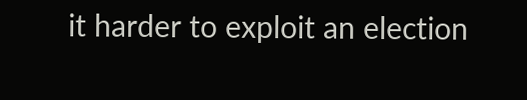it harder to exploit an election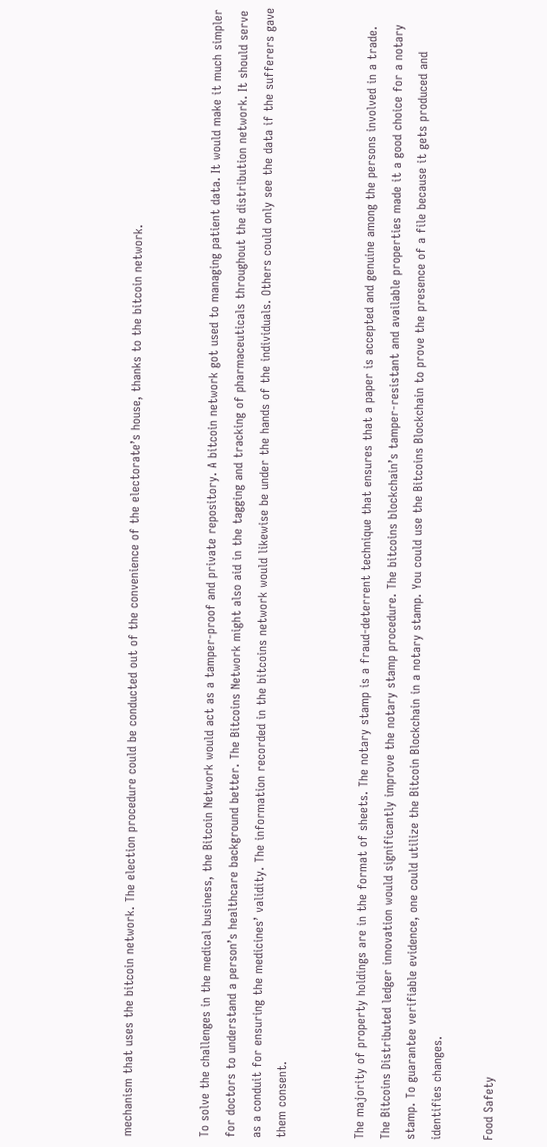mechanism that uses the bitcoin network. The election procedure could be conducted out of the convenience of the electorate’s house, thanks to the bitcoin network.


To solve the challenges in the medical business, the Bitcoin Network would act as a tamper-proof and private repository. A bitcoin network got used to managing patient data. It would make it much simpler for doctors to understand a person’s healthcare background better. The Bitcoins Network might also aid in the tagging and tracking of pharmaceuticals throughout the distribution network. It should serve as a conduit for ensuring the medicines’ validity. The information recorded in the bitcoins network would likewise be under the hands of the individuals. Others could only see the data if the sufferers gave them consent.


The majority of property holdings are in the format of sheets. The notary stamp is a fraud-deterrent technique that ensures that a paper is accepted and genuine among the persons involved in a trade. The Bitcoins Distributed ledger innovation would significantly improve the notary stamp procedure. The bitcoins blockchain’s tamper-resistant and available properties made it a good choice for a notary stamp. To guarantee verifiable evidence, one could utilize the Bitcoin Blockchain in a notary stamp. You could use the Bitcoins Blockchain to prove the presence of a file because it gets produced and identifies changes.

Food Safety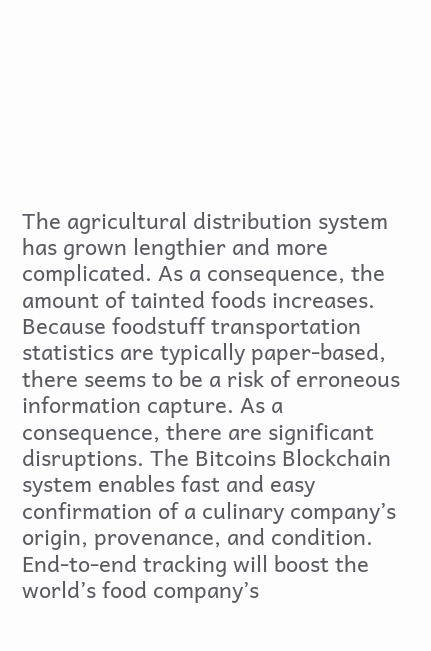The agricultural distribution system has grown lengthier and more complicated. As a consequence, the amount of tainted foods increases. Because foodstuff transportation statistics are typically paper-based, there seems to be a risk of erroneous information capture. As a consequence, there are significant disruptions. The Bitcoins Blockchain system enables fast and easy confirmation of a culinary company’s origin, provenance, and condition. End-to-end tracking will boost the world’s food company’s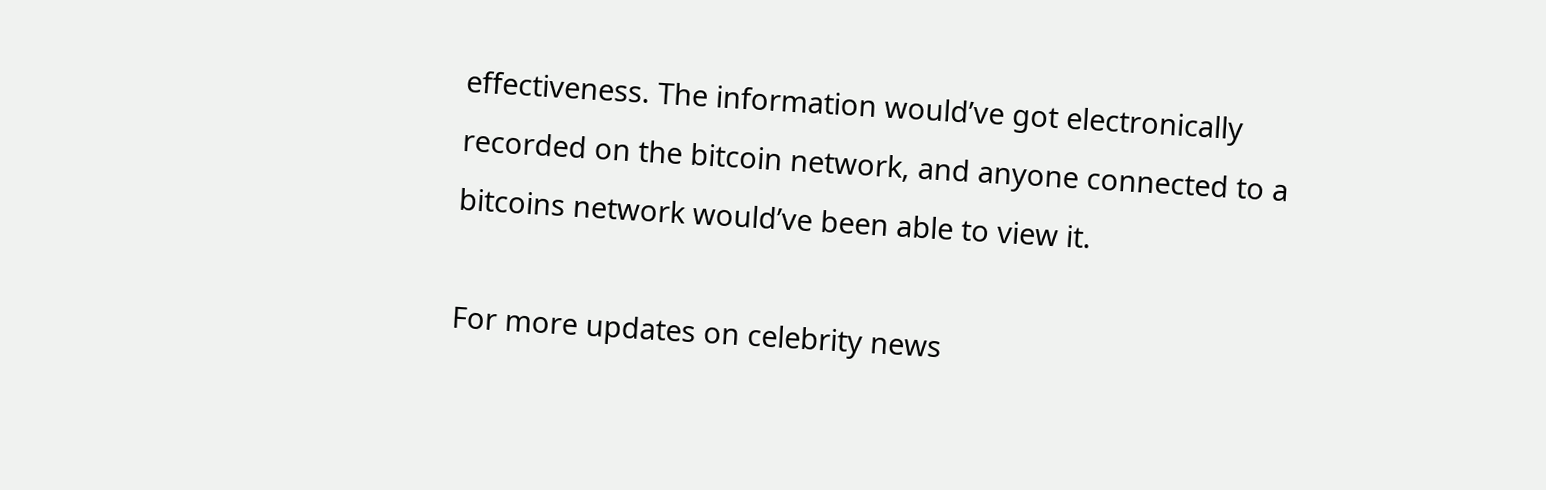effectiveness. The information would’ve got electronically recorded on the bitcoin network, and anyone connected to a bitcoins network would’ve been able to view it.

For more updates on celebrity news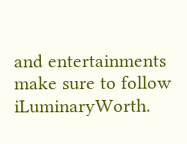and entertainments make sure to follow iLuminaryWorth.